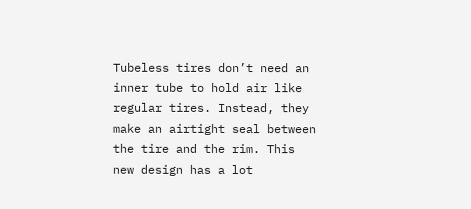Tubeless tires don’t need an inner tube to hold air like regular tires. Instead, they make an airtight seal between the tire and the rim. This new design has a lot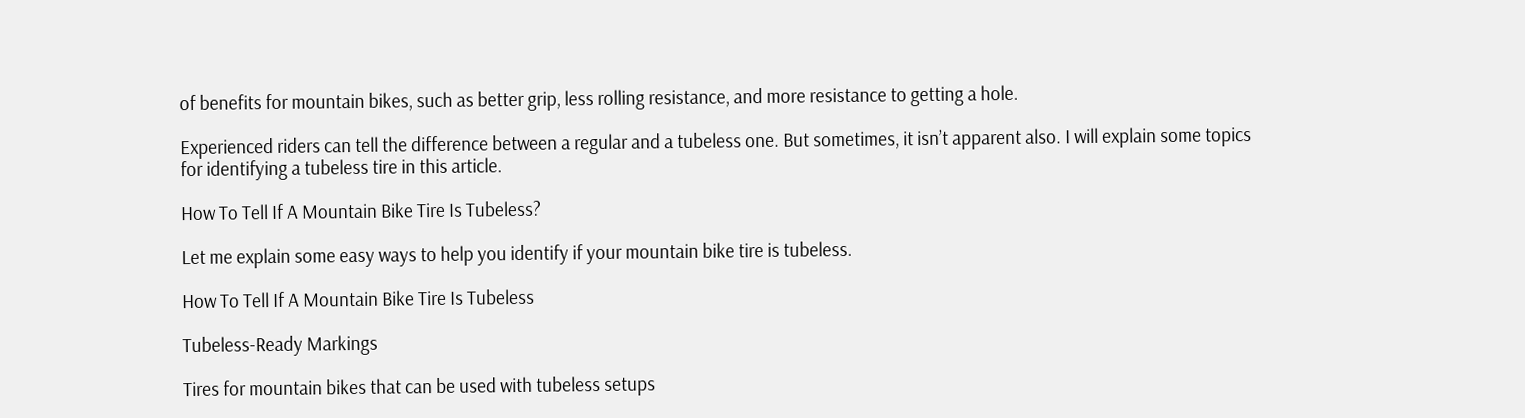of benefits for mountain bikes, such as better grip, less rolling resistance, and more resistance to getting a hole.

Experienced riders can tell the difference between a regular and a tubeless one. But sometimes, it isn’t apparent also. I will explain some topics for identifying a tubeless tire in this article.

How To Tell If A Mountain Bike Tire Is Tubeless?

Let me explain some easy ways to help you identify if your mountain bike tire is tubeless.

How To Tell If A Mountain Bike Tire Is Tubeless

Tubeless-Ready Markings

Tires for mountain bikes that can be used with tubeless setups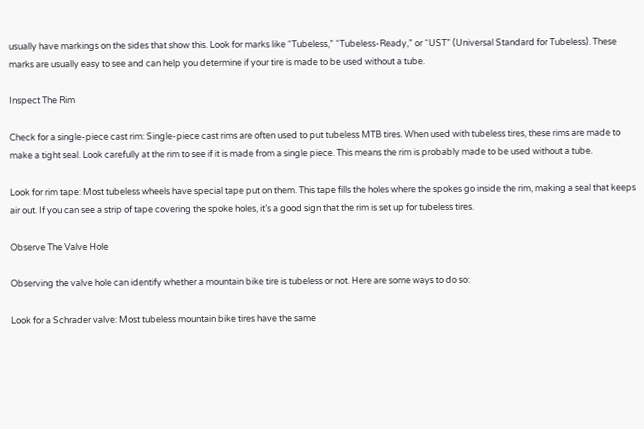usually have markings on the sides that show this. Look for marks like “Tubeless,” “Tubeless-Ready,” or “UST” (Universal Standard for Tubeless). These marks are usually easy to see and can help you determine if your tire is made to be used without a tube.

Inspect The Rim

Check for a single-piece cast rim: Single-piece cast rims are often used to put tubeless MTB tires. When used with tubeless tires, these rims are made to make a tight seal. Look carefully at the rim to see if it is made from a single piece. This means the rim is probably made to be used without a tube.

Look for rim tape: Most tubeless wheels have special tape put on them. This tape fills the holes where the spokes go inside the rim, making a seal that keeps air out. If you can see a strip of tape covering the spoke holes, it’s a good sign that the rim is set up for tubeless tires.

Observe The Valve Hole

Observing the valve hole can identify whether a mountain bike tire is tubeless or not. Here are some ways to do so:

Look for a Schrader valve: Most tubeless mountain bike tires have the same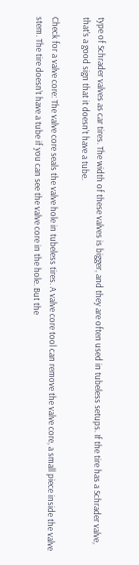type of Schrader valves as car tires. The width of these valves is bigger, and they are often used in tubeless setups. If the tire has a Schrader valve, that’s a good sign that it doesn’t have a tube.

Check for a valve core: The valve core seals the valve hole in tubeless tires. A valve core tool can remove the valve core, a small piece inside the valve stem. The tire doesn’t have a tube if you can see the valve core in the hole. But the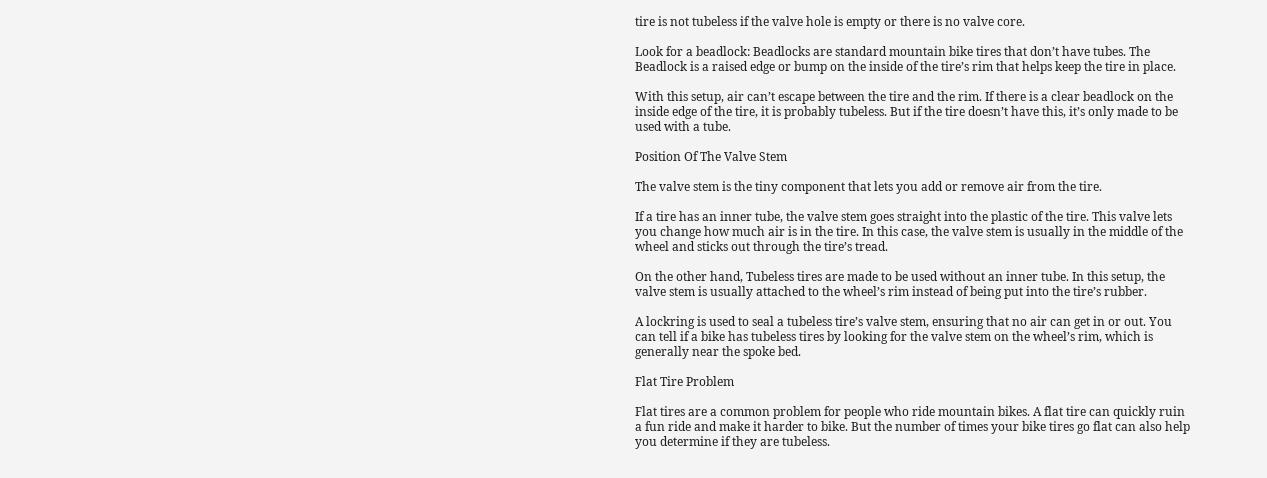tire is not tubeless if the valve hole is empty or there is no valve core.

Look for a beadlock: Beadlocks are standard mountain bike tires that don’t have tubes. The Beadlock is a raised edge or bump on the inside of the tire’s rim that helps keep the tire in place.

With this setup, air can’t escape between the tire and the rim. If there is a clear beadlock on the inside edge of the tire, it is probably tubeless. But if the tire doesn’t have this, it’s only made to be used with a tube.

Position Of The Valve Stem

The valve stem is the tiny component that lets you add or remove air from the tire.

If a tire has an inner tube, the valve stem goes straight into the plastic of the tire. This valve lets you change how much air is in the tire. In this case, the valve stem is usually in the middle of the wheel and sticks out through the tire’s tread.

On the other hand, Tubeless tires are made to be used without an inner tube. In this setup, the valve stem is usually attached to the wheel’s rim instead of being put into the tire’s rubber.

A lockring is used to seal a tubeless tire’s valve stem, ensuring that no air can get in or out. You can tell if a bike has tubeless tires by looking for the valve stem on the wheel’s rim, which is generally near the spoke bed.

Flat Tire Problem

Flat tires are a common problem for people who ride mountain bikes. A flat tire can quickly ruin a fun ride and make it harder to bike. But the number of times your bike tires go flat can also help you determine if they are tubeless.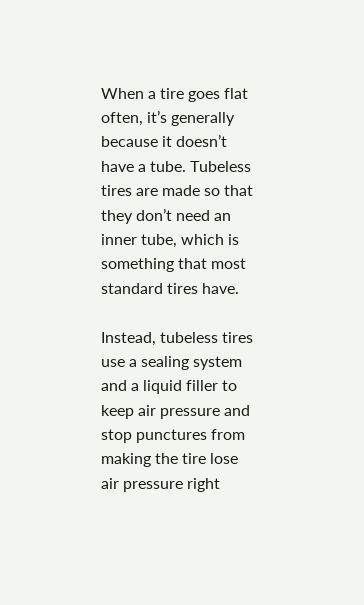When a tire goes flat often, it’s generally because it doesn’t have a tube. Tubeless tires are made so that they don’t need an inner tube, which is something that most standard tires have.

Instead, tubeless tires use a sealing system and a liquid filler to keep air pressure and stop punctures from making the tire lose air pressure right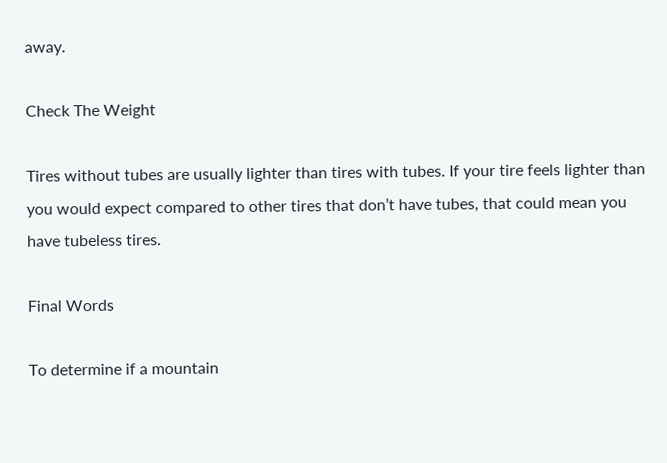away.

Check The Weight

Tires without tubes are usually lighter than tires with tubes. If your tire feels lighter than you would expect compared to other tires that don’t have tubes, that could mean you have tubeless tires.

Final Words

To determine if a mountain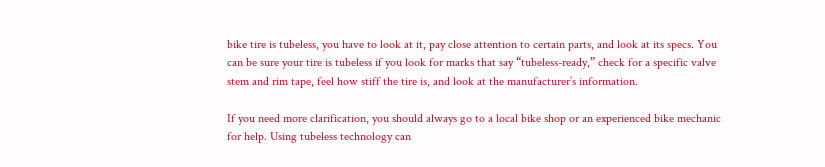bike tire is tubeless, you have to look at it, pay close attention to certain parts, and look at its specs. You can be sure your tire is tubeless if you look for marks that say “tubeless-ready,” check for a specific valve stem and rim tape, feel how stiff the tire is, and look at the manufacturer’s information.

If you need more clarification, you should always go to a local bike shop or an experienced bike mechanic for help. Using tubeless technology can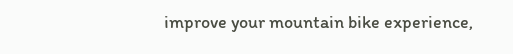improve your mountain bike experience,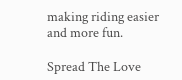making riding easier and more fun.

Spread The Love